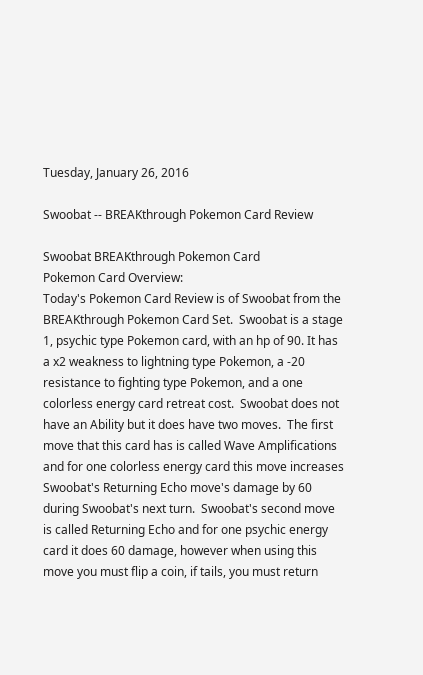Tuesday, January 26, 2016

Swoobat -- BREAKthrough Pokemon Card Review

Swoobat BREAKthrough Pokemon Card
Pokemon Card Overview:
Today's Pokemon Card Review is of Swoobat from the BREAKthrough Pokemon Card Set.  Swoobat is a stage 1, psychic type Pokemon card, with an hp of 90. It has a x2 weakness to lightning type Pokemon, a -20 resistance to fighting type Pokemon, and a one colorless energy card retreat cost.  Swoobat does not have an Ability but it does have two moves.  The first move that this card has is called Wave Amplifications and for one colorless energy card this move increases Swoobat's Returning Echo move's damage by 60 during Swoobat's next turn.  Swoobat's second move is called Returning Echo and for one psychic energy card it does 60 damage, however when using this move you must flip a coin, if tails, you must return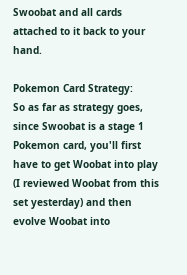Swoobat and all cards attached to it back to your hand.

Pokemon Card Strategy:
So as far as strategy goes, since Swoobat is a stage 1 Pokemon card, you'll first have to get Woobat into play (I reviewed Woobat from this set yesterday) and then evolve Woobat into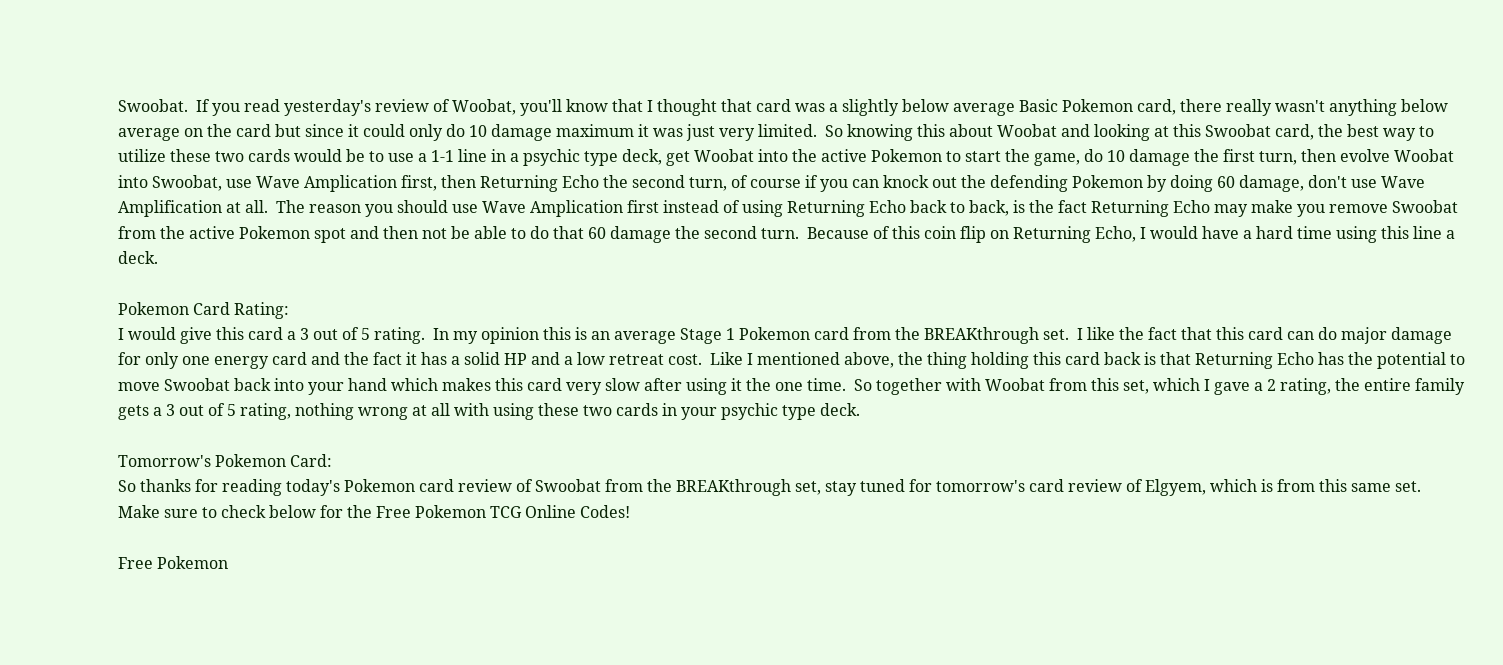Swoobat.  If you read yesterday's review of Woobat, you'll know that I thought that card was a slightly below average Basic Pokemon card, there really wasn't anything below average on the card but since it could only do 10 damage maximum it was just very limited.  So knowing this about Woobat and looking at this Swoobat card, the best way to utilize these two cards would be to use a 1-1 line in a psychic type deck, get Woobat into the active Pokemon to start the game, do 10 damage the first turn, then evolve Woobat into Swoobat, use Wave Amplication first, then Returning Echo the second turn, of course if you can knock out the defending Pokemon by doing 60 damage, don't use Wave Amplification at all.  The reason you should use Wave Amplication first instead of using Returning Echo back to back, is the fact Returning Echo may make you remove Swoobat from the active Pokemon spot and then not be able to do that 60 damage the second turn.  Because of this coin flip on Returning Echo, I would have a hard time using this line a deck.

Pokemon Card Rating:
I would give this card a 3 out of 5 rating.  In my opinion this is an average Stage 1 Pokemon card from the BREAKthrough set.  I like the fact that this card can do major damage for only one energy card and the fact it has a solid HP and a low retreat cost.  Like I mentioned above, the thing holding this card back is that Returning Echo has the potential to move Swoobat back into your hand which makes this card very slow after using it the one time.  So together with Woobat from this set, which I gave a 2 rating, the entire family gets a 3 out of 5 rating, nothing wrong at all with using these two cards in your psychic type deck.

Tomorrow's Pokemon Card:
So thanks for reading today's Pokemon card review of Swoobat from the BREAKthrough set, stay tuned for tomorrow's card review of Elgyem, which is from this same set.  Make sure to check below for the Free Pokemon TCG Online Codes!

Free Pokemon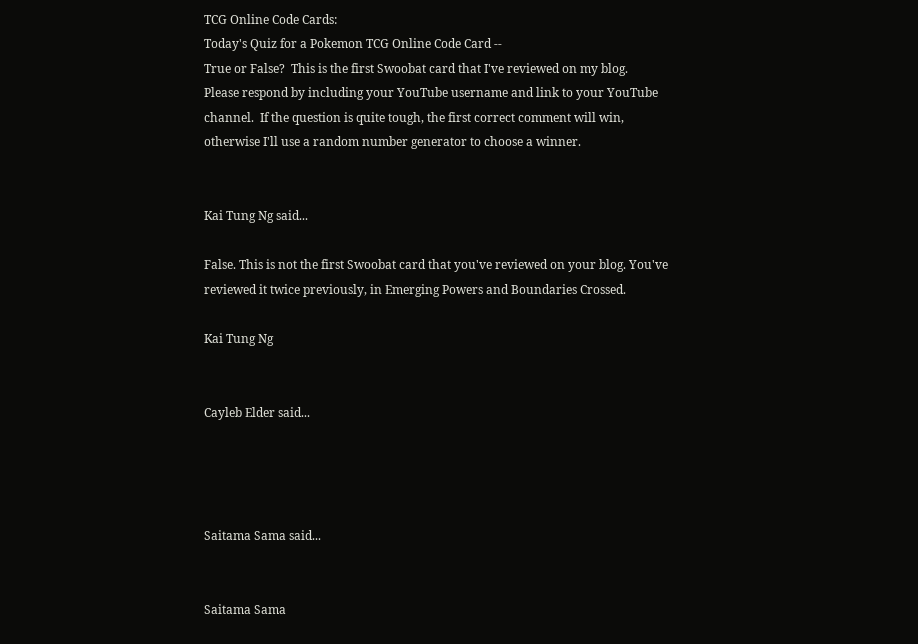TCG Online Code Cards:
Today's Quiz for a Pokemon TCG Online Code Card --
True or False?  This is the first Swoobat card that I've reviewed on my blog.
Please respond by including your YouTube username and link to your YouTube channel.  If the question is quite tough, the first correct comment will win, otherwise I'll use a random number generator to choose a winner.


Kai Tung Ng said...

False. This is not the first Swoobat card that you've reviewed on your blog. You've reviewed it twice previously, in Emerging Powers and Boundaries Crossed.

Kai Tung Ng


Cayleb Elder said...




Saitama Sama said...


Saitama Sama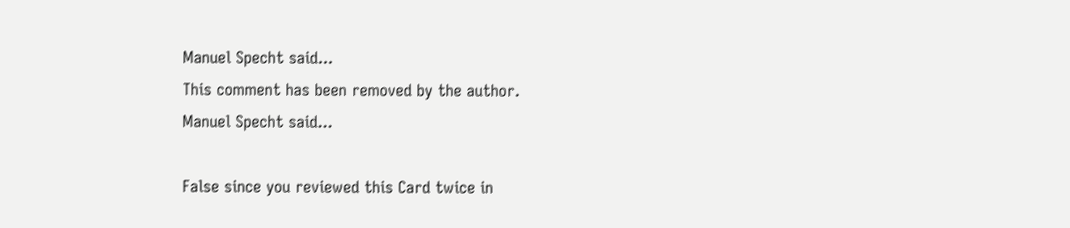Manuel Specht said...
This comment has been removed by the author.
Manuel Specht said...

False since you reviewed this Card twice in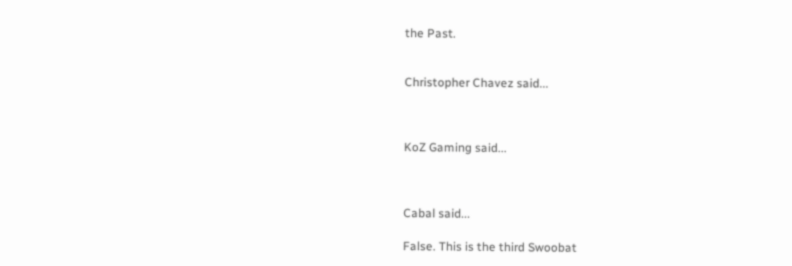the Past.


Christopher Chavez said...



KoZ Gaming said...



Cabal said...

False. This is the third Swoobat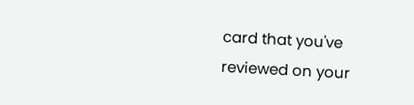card that you've reviewed on your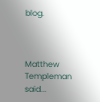blog.



Matthew Templeman said...